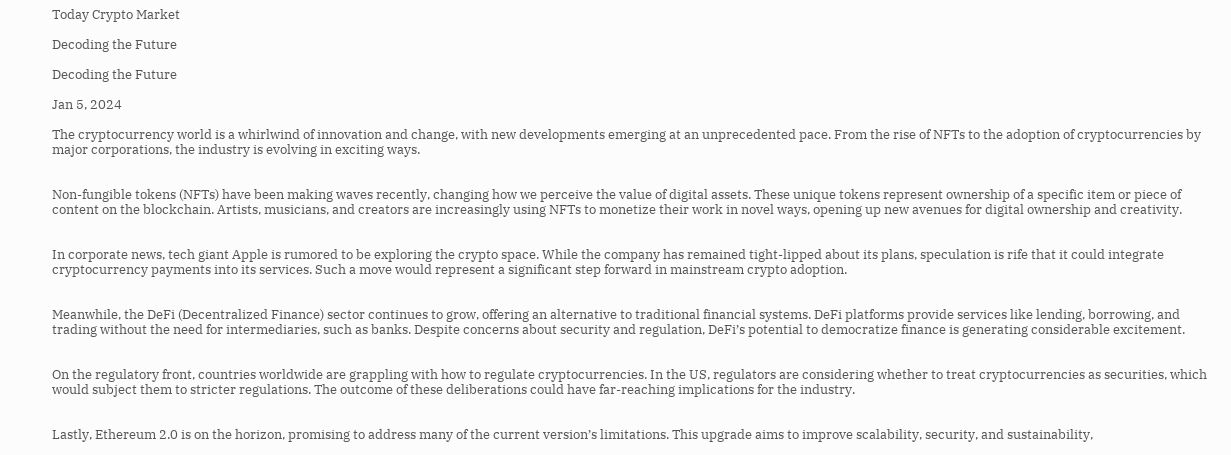Today Crypto Market

Decoding the Future

Decoding the Future

Jan 5, 2024

The cryptocurrency world is a whirlwind of innovation and change, with new developments emerging at an unprecedented pace. From the rise of NFTs to the adoption of cryptocurrencies by major corporations, the industry is evolving in exciting ways.


Non-fungible tokens (NFTs) have been making waves recently, changing how we perceive the value of digital assets. These unique tokens represent ownership of a specific item or piece of content on the blockchain. Artists, musicians, and creators are increasingly using NFTs to monetize their work in novel ways, opening up new avenues for digital ownership and creativity.


In corporate news, tech giant Apple is rumored to be exploring the crypto space. While the company has remained tight-lipped about its plans, speculation is rife that it could integrate cryptocurrency payments into its services. Such a move would represent a significant step forward in mainstream crypto adoption.


Meanwhile, the DeFi (Decentralized Finance) sector continues to grow, offering an alternative to traditional financial systems. DeFi platforms provide services like lending, borrowing, and trading without the need for intermediaries, such as banks. Despite concerns about security and regulation, DeFi’s potential to democratize finance is generating considerable excitement.


On the regulatory front, countries worldwide are grappling with how to regulate cryptocurrencies. In the US, regulators are considering whether to treat cryptocurrencies as securities, which would subject them to stricter regulations. The outcome of these deliberations could have far-reaching implications for the industry.


Lastly, Ethereum 2.0 is on the horizon, promising to address many of the current version’s limitations. This upgrade aims to improve scalability, security, and sustainability,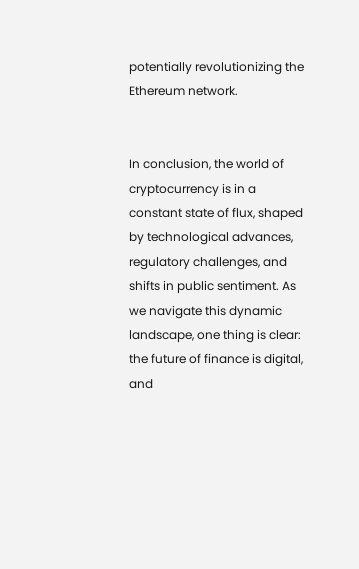potentially revolutionizing the Ethereum network.


In conclusion, the world of cryptocurrency is in a constant state of flux, shaped by technological advances, regulatory challenges, and shifts in public sentiment. As we navigate this dynamic landscape, one thing is clear: the future of finance is digital, and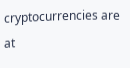cryptocurrencies are at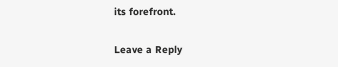its forefront.

Leave a Reply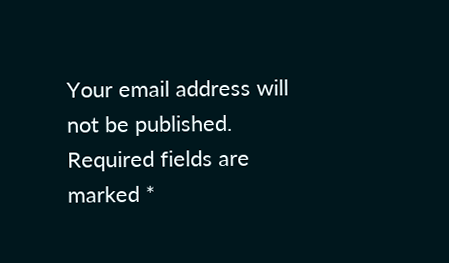Your email address will not be published. Required fields are marked *